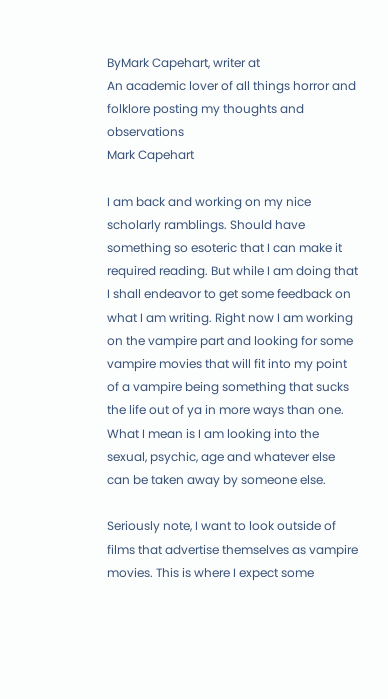ByMark Capehart, writer at
An academic lover of all things horror and folklore posting my thoughts and observations
Mark Capehart

I am back and working on my nice scholarly ramblings. Should have something so esoteric that I can make it required reading. But while I am doing that I shall endeavor to get some feedback on what I am writing. Right now I am working on the vampire part and looking for some vampire movies that will fit into my point of a vampire being something that sucks the life out of ya in more ways than one. What I mean is I am looking into the sexual, psychic, age and whatever else can be taken away by someone else.

Seriously note, I want to look outside of films that advertise themselves as vampire movies. This is where I expect some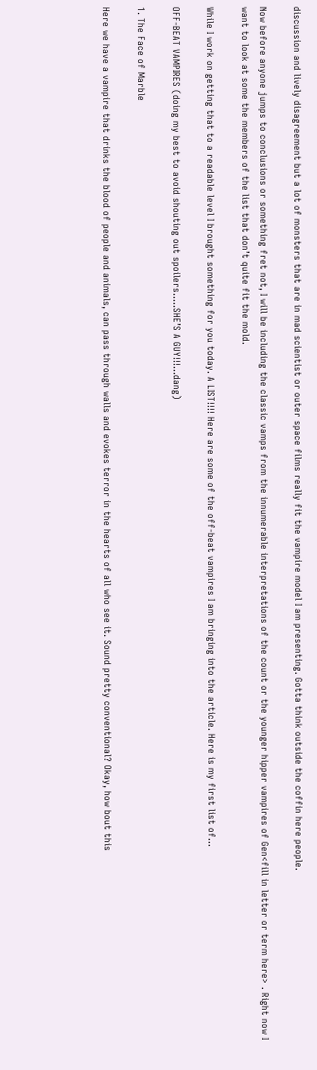discussion and lively disagreement but a lot of monsters that are in mad scientist or outer space films really fit the vampire model I am presenting. Gotta think outside the coffin here people.

Now before anyone jumps to conclusions or something fret not, I will be including the classic vamps from the innumerable interpretations of the count or the younger hipper vampires of Gen<fill in letter or term here> . Right now I want to look at some the members of the list that don’t quite fit the mold.

While I work on getting that to a readable level I brought something for you today. A LIST!!!! Here are some of the off-beat vampires I am bringing into the article. Here is my first list of…

OFF-BEAT VAMPIRES (doing my best to avoid shouting out spoilers…..SHE’S A GUY!!!...dang)

1. The Face of Marble

Here we have a vampire that drinks the blood of people and animals, can pass through walls and evokes terror in the hearts of all who see it. Sound pretty conventional? Okay, how bout this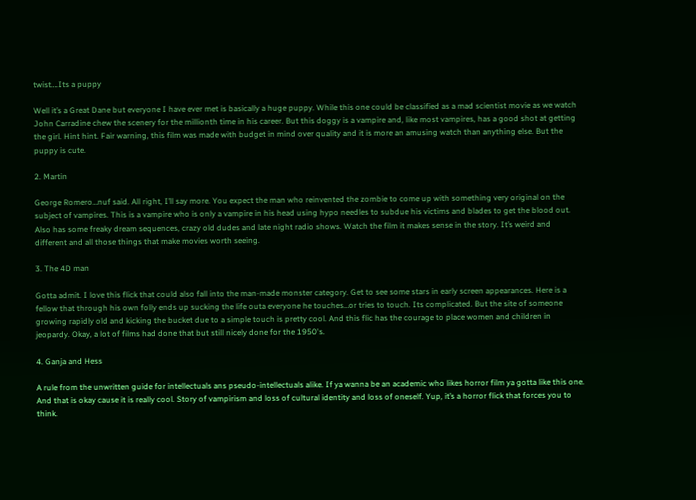twist….Its a puppy

Well it’s a Great Dane but everyone I have ever met is basically a huge puppy. While this one could be classified as a mad scientist movie as we watch John Carradine chew the scenery for the millionth time in his career. But this doggy is a vampire and, like most vampires, has a good shot at getting the girl. Hint hint. Fair warning, this film was made with budget in mind over quality and it is more an amusing watch than anything else. But the puppy is cute.

2. Martin

George Romero…nuf said. All right, I’ll say more. You expect the man who reinvented the zombie to come up with something very original on the subject of vampires. This is a vampire who is only a vampire in his head using hypo needles to subdue his victims and blades to get the blood out. Also has some freaky dream sequences, crazy old dudes and late night radio shows. Watch the film it makes sense in the story. It’s weird and different and all those things that make movies worth seeing.

3. The 4D man

Gotta admit. I love this flick that could also fall into the man-made monster category. Get to see some stars in early screen appearances. Here is a fellow that through his own folly ends up sucking the life outa everyone he touches…or tries to touch. Its complicated. But the site of someone growing rapidly old and kicking the bucket due to a simple touch is pretty cool. And this flic has the courage to place women and children in jeopardy. Okay, a lot of films had done that but still nicely done for the 1950's.

4. Ganja and Hess

A rule from the unwritten guide for intellectuals ans pseudo-intellectuals alike. If ya wanna be an academic who likes horror film ya gotta like this one. And that is okay cause it is really cool. Story of vampirism and loss of cultural identity and loss of oneself. Yup, it’s a horror flick that forces you to think.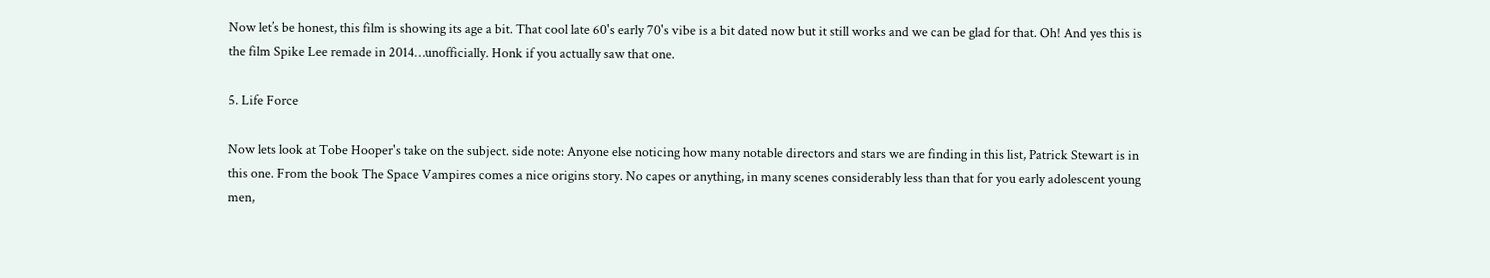Now let’s be honest, this film is showing its age a bit. That cool late 60's early 70's vibe is a bit dated now but it still works and we can be glad for that. Oh! And yes this is the film Spike Lee remade in 2014…unofficially. Honk if you actually saw that one.

5. Life Force

Now lets look at Tobe Hooper's take on the subject. side note: Anyone else noticing how many notable directors and stars we are finding in this list, Patrick Stewart is in this one. From the book The Space Vampires comes a nice origins story. No capes or anything, in many scenes considerably less than that for you early adolescent young men,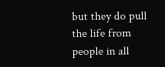but they do pull the life from people in all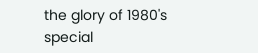the glory of 1980's special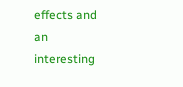effects and an interesting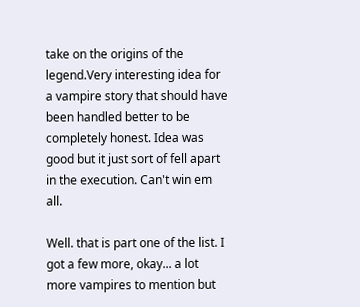take on the origins of the legend.Very interesting idea for a vampire story that should have been handled better to be completely honest. Idea was good but it just sort of fell apart in the execution. Can't win em all.

Well. that is part one of the list. I got a few more, okay... a lot more vampires to mention but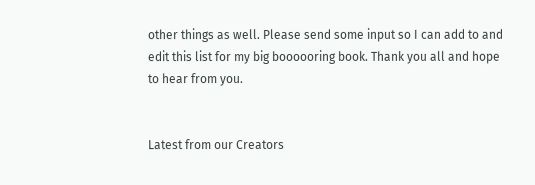other things as well. Please send some input so I can add to and edit this list for my big boooooring book. Thank you all and hope to hear from you.


Latest from our Creators